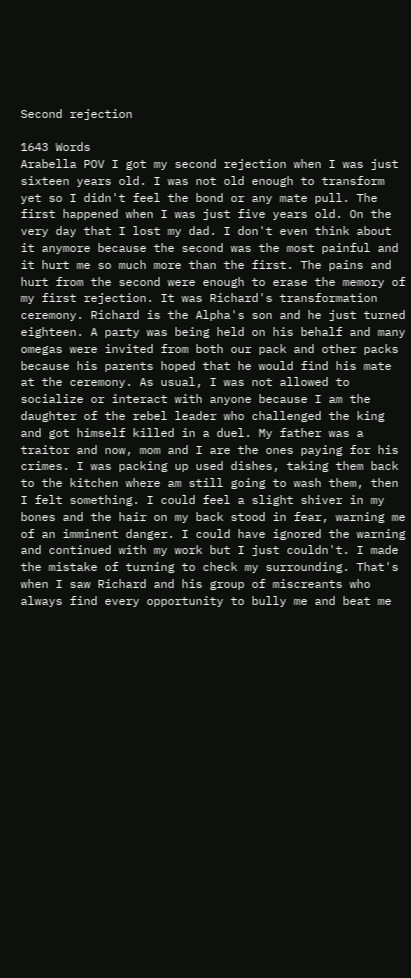Second rejection

1643 Words
Arabella POV I got my second rejection when I was just sixteen years old. I was not old enough to transform yet so I didn't feel the bond or any mate pull. The first happened when I was just five years old. On the very day that I lost my dad. I don't even think about it anymore because the second was the most painful and it hurt me so much more than the first. The pains and hurt from the second were enough to erase the memory of my first rejection. It was Richard's transformation ceremony. Richard is the Alpha's son and he just turned eighteen. A party was being held on his behalf and many omegas were invited from both our pack and other packs because his parents hoped that he would find his mate at the ceremony. As usual, I was not allowed to socialize or interact with anyone because I am the daughter of the rebel leader who challenged the king and got himself killed in a duel. My father was a traitor and now, mom and I are the ones paying for his crimes. I was packing up used dishes, taking them back to the kitchen where am still going to wash them, then I felt something. I could feel a slight shiver in my bones and the hair on my back stood in fear, warning me of an imminent danger. I could have ignored the warning and continued with my work but I just couldn't. I made the mistake of turning to check my surrounding. That's when I saw Richard and his group of miscreants who always find every opportunity to bully me and beat me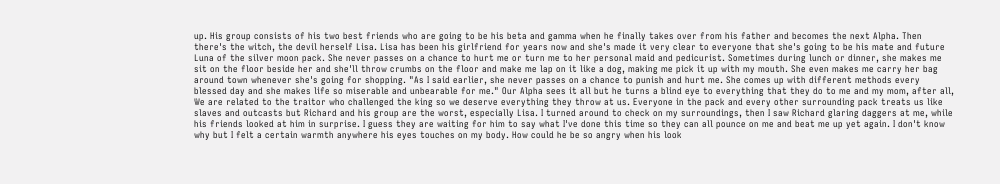up. His group consists of his two best friends who are going to be his beta and gamma when he finally takes over from his father and becomes the next Alpha. Then there's the witch, the devil herself Lisa. Lisa has been his girlfriend for years now and she's made it very clear to everyone that she's going to be his mate and future Luna of the silver moon pack. She never passes on a chance to hurt me or turn me to her personal maid and pedicurist. Sometimes during lunch or dinner, she makes me sit on the floor beside her and she'll throw crumbs on the floor and make me lap on it like a dog, making me pick it up with my mouth. She even makes me carry her bag around town whenever she's going for shopping. "As I said earlier, she never passes on a chance to punish and hurt me. She comes up with different methods every blessed day and she makes life so miserable and unbearable for me." Our Alpha sees it all but he turns a blind eye to everything that they do to me and my mom, after all, We are related to the traitor who challenged the king so we deserve everything they throw at us. Everyone in the pack and every other surrounding pack treats us like slaves and outcasts but Richard and his group are the worst, especially Lisa. I turned around to check on my surroundings, then I saw Richard glaring daggers at me, while his friends looked at him in surprise. I guess they are waiting for him to say what I've done this time so they can all pounce on me and beat me up yet again. I don't know why but I felt a certain warmth anywhere his eyes touches on my body. How could he be so angry when his look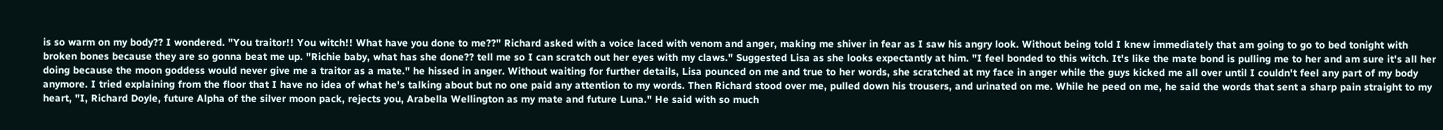is so warm on my body?? I wondered. "You traitor!! You witch!! What have you done to me??" Richard asked with a voice laced with venom and anger, making me shiver in fear as I saw his angry look. Without being told I knew immediately that am going to go to bed tonight with broken bones because they are so gonna beat me up. "Richie baby, what has she done?? tell me so I can scratch out her eyes with my claws." Suggested Lisa as she looks expectantly at him. "I feel bonded to this witch. It's like the mate bond is pulling me to her and am sure it's all her doing because the moon goddess would never give me a traitor as a mate." he hissed in anger. Without waiting for further details, Lisa pounced on me and true to her words, she scratched at my face in anger while the guys kicked me all over until I couldn't feel any part of my body anymore. I tried explaining from the floor that I have no idea of what he's talking about but no one paid any attention to my words. Then Richard stood over me, pulled down his trousers, and urinated on me. While he peed on me, he said the words that sent a sharp pain straight to my heart, "I, Richard Doyle, future Alpha of the silver moon pack, rejects you, Arabella Wellington as my mate and future Luna." He said with so much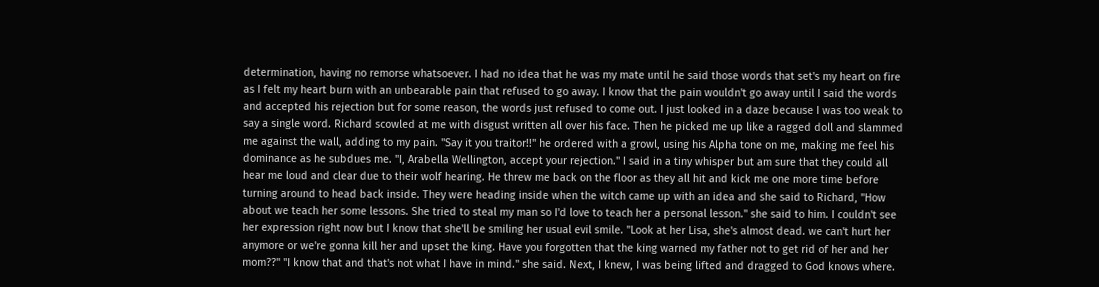determination, having no remorse whatsoever. I had no idea that he was my mate until he said those words that set's my heart on fire as I felt my heart burn with an unbearable pain that refused to go away. I know that the pain wouldn't go away until I said the words and accepted his rejection but for some reason, the words just refused to come out. I just looked in a daze because I was too weak to say a single word. Richard scowled at me with disgust written all over his face. Then he picked me up like a ragged doll and slammed me against the wall, adding to my pain. "Say it you traitor!!" he ordered with a growl, using his Alpha tone on me, making me feel his dominance as he subdues me. "I, Arabella Wellington, accept your rejection." I said in a tiny whisper but am sure that they could all hear me loud and clear due to their wolf hearing. He threw me back on the floor as they all hit and kick me one more time before turning around to head back inside. They were heading inside when the witch came up with an idea and she said to Richard, "How about we teach her some lessons. She tried to steal my man so I'd love to teach her a personal lesson." she said to him. I couldn't see her expression right now but I know that she'll be smiling her usual evil smile. "Look at her Lisa, she's almost dead. we can't hurt her anymore or we're gonna kill her and upset the king. Have you forgotten that the king warned my father not to get rid of her and her mom??" "I know that and that's not what I have in mind." she said. Next, I knew, I was being lifted and dragged to God knows where.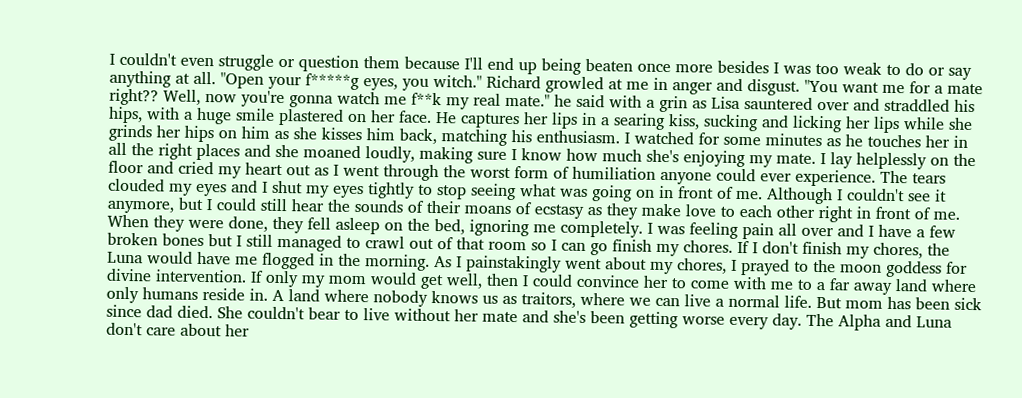I couldn't even struggle or question them because I'll end up being beaten once more besides I was too weak to do or say anything at all. "Open your f*****g eyes, you witch." Richard growled at me in anger and disgust. "You want me for a mate right?? Well, now you're gonna watch me f**k my real mate." he said with a grin as Lisa sauntered over and straddled his hips, with a huge smile plastered on her face. He captures her lips in a searing kiss, sucking and licking her lips while she grinds her hips on him as she kisses him back, matching his enthusiasm. I watched for some minutes as he touches her in all the right places and she moaned loudly, making sure I know how much she's enjoying my mate. I lay helplessly on the floor and cried my heart out as I went through the worst form of humiliation anyone could ever experience. The tears clouded my eyes and I shut my eyes tightly to stop seeing what was going on in front of me. Although I couldn't see it anymore, but I could still hear the sounds of their moans of ecstasy as they make love to each other right in front of me. When they were done, they fell asleep on the bed, ignoring me completely. I was feeling pain all over and I have a few broken bones but I still managed to crawl out of that room so I can go finish my chores. If I don't finish my chores, the Luna would have me flogged in the morning. As I painstakingly went about my chores, I prayed to the moon goddess for divine intervention. If only my mom would get well, then I could convince her to come with me to a far away land where only humans reside in. A land where nobody knows us as traitors, where we can live a normal life. But mom has been sick since dad died. She couldn't bear to live without her mate and she's been getting worse every day. The Alpha and Luna don't care about her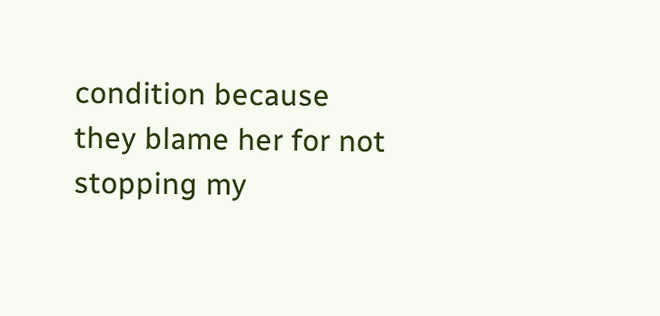condition because they blame her for not stopping my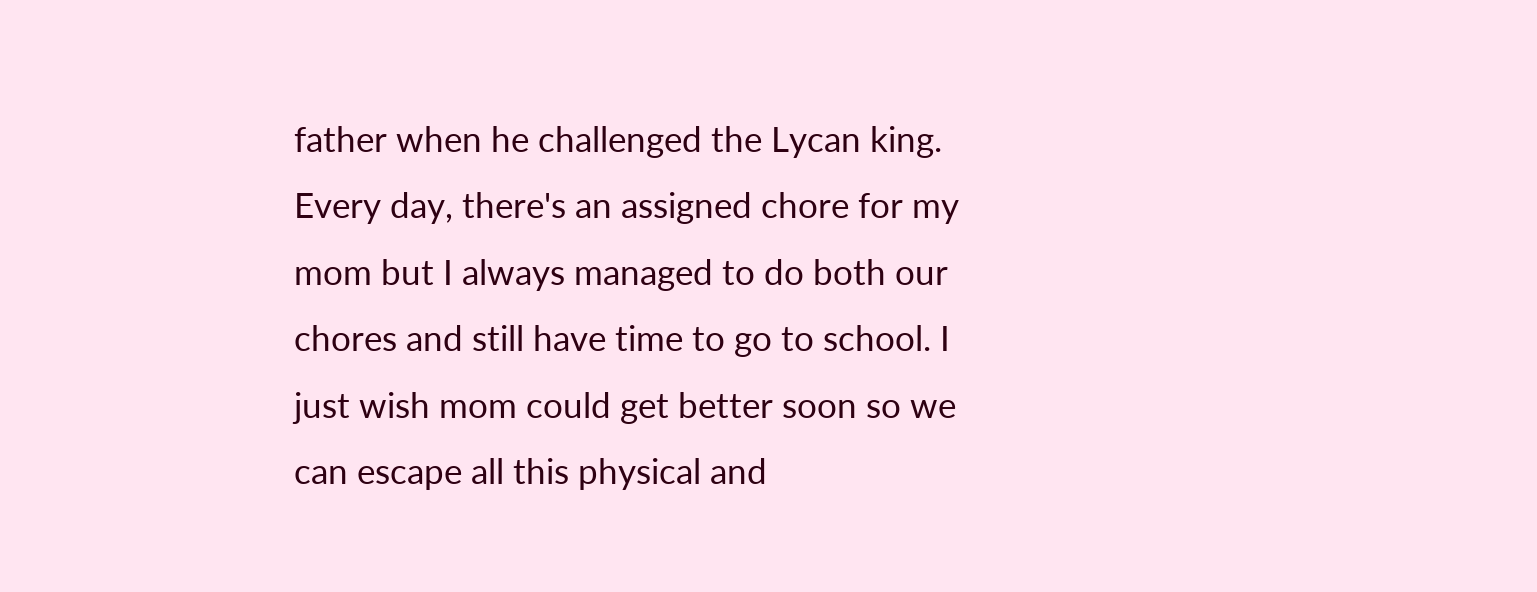father when he challenged the Lycan king. Every day, there's an assigned chore for my mom but I always managed to do both our chores and still have time to go to school. I just wish mom could get better soon so we can escape all this physical and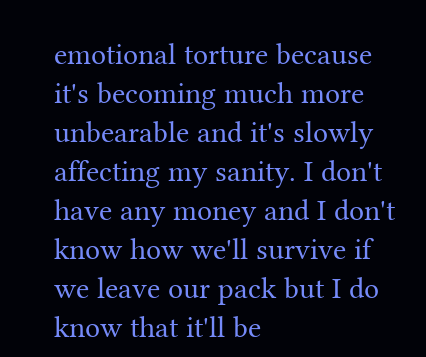emotional torture because it's becoming much more unbearable and it's slowly affecting my sanity. I don't have any money and I don't know how we'll survive if we leave our pack but I do know that it'll be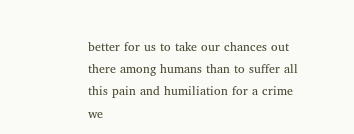better for us to take our chances out there among humans than to suffer all this pain and humiliation for a crime we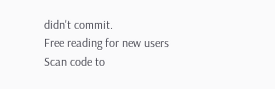didn't commit.
Free reading for new users
Scan code to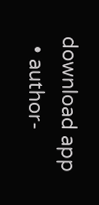download app
  • author-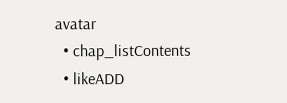avatar
  • chap_listContents
  • likeADD